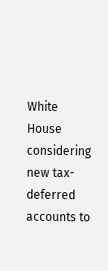White House considering new tax-deferred accounts to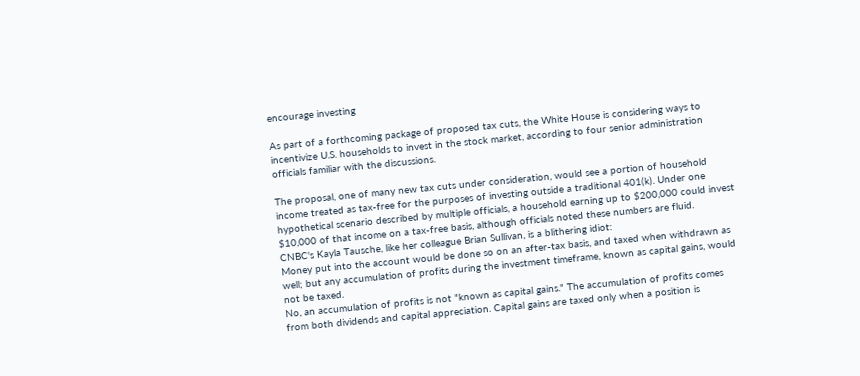encourage investing

As part of a forthcoming package of proposed tax cuts, the White House is considering ways to incentivize U.S. households to invest in the stock market, according to four senior administration officials familiar with the discussions.

The proposal, one of many new tax cuts under consideration, would see a portion of household income treated as tax-free for the purposes of investing outside a traditional 401(k). Under one hypothetical scenario described by multiple officials, a household earning up to $200,000 could invest $10,000 of that income on a tax-free basis, although officials noted these numbers are fluid.
CNBC's Kayla Tausche, like her colleague Brian Sullivan, is a blithering idiot:
Money put into the account would be done so on an after-tax basis, and taxed when withdrawn as well; but any accumulation of profits during the investment timeframe, known as capital gains, would not be taxed.
No, an accumulation of profits is not "known as capital gains." The accumulation of profits comes from both dividends and capital appreciation. Capital gains are taxed only when a position is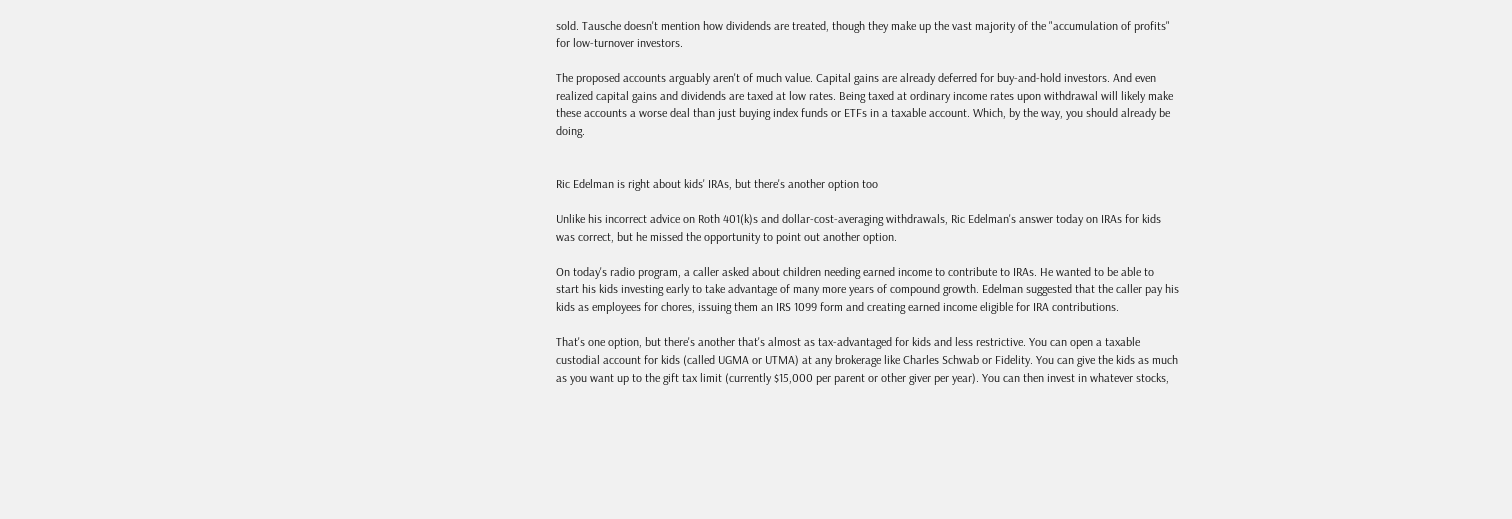sold. Tausche doesn't mention how dividends are treated, though they make up the vast majority of the "accumulation of profits" for low-turnover investors.

The proposed accounts arguably aren't of much value. Capital gains are already deferred for buy-and-hold investors. And even realized capital gains and dividends are taxed at low rates. Being taxed at ordinary income rates upon withdrawal will likely make these accounts a worse deal than just buying index funds or ETFs in a taxable account. Which, by the way, you should already be doing.


Ric Edelman is right about kids' IRAs, but there's another option too

Unlike his incorrect advice on Roth 401(k)s and dollar-cost-averaging withdrawals, Ric Edelman's answer today on IRAs for kids was correct, but he missed the opportunity to point out another option.

On today's radio program, a caller asked about children needing earned income to contribute to IRAs. He wanted to be able to start his kids investing early to take advantage of many more years of compound growth. Edelman suggested that the caller pay his kids as employees for chores, issuing them an IRS 1099 form and creating earned income eligible for IRA contributions.

That's one option, but there's another that's almost as tax-advantaged for kids and less restrictive. You can open a taxable custodial account for kids (called UGMA or UTMA) at any brokerage like Charles Schwab or Fidelity. You can give the kids as much as you want up to the gift tax limit (currently $15,000 per parent or other giver per year). You can then invest in whatever stocks,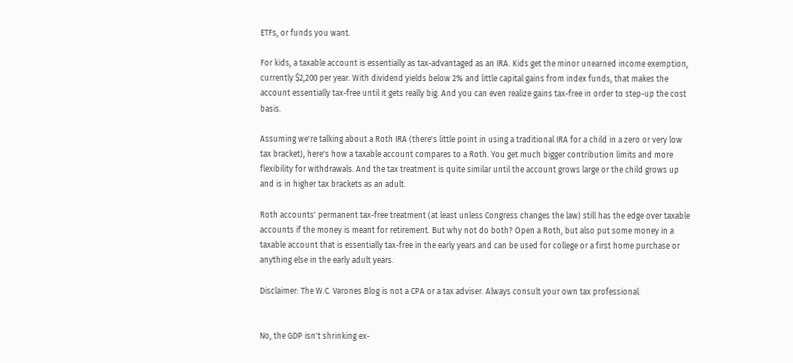ETFs, or funds you want.

For kids, a taxable account is essentially as tax-advantaged as an IRA. Kids get the minor unearned income exemption, currently $2,200 per year. With dividend yields below 2% and little capital gains from index funds, that makes the account essentially tax-free until it gets really big. And you can even realize gains tax-free in order to step-up the cost basis.

Assuming we're talking about a Roth IRA (there's little point in using a traditional IRA for a child in a zero or very low tax bracket), here's how a taxable account compares to a Roth. You get much bigger contribution limits and more flexibility for withdrawals. And the tax treatment is quite similar until the account grows large or the child grows up and is in higher tax brackets as an adult.

Roth accounts' permanent tax-free treatment (at least unless Congress changes the law) still has the edge over taxable accounts if the money is meant for retirement. But why not do both? Open a Roth, but also put some money in a taxable account that is essentially tax-free in the early years and can be used for college or a first home purchase or anything else in the early adult years.

Disclaimer: The W.C. Varones Blog is not a CPA or a tax adviser. Always consult your own tax professional.


No, the GDP isn't shrinking ex-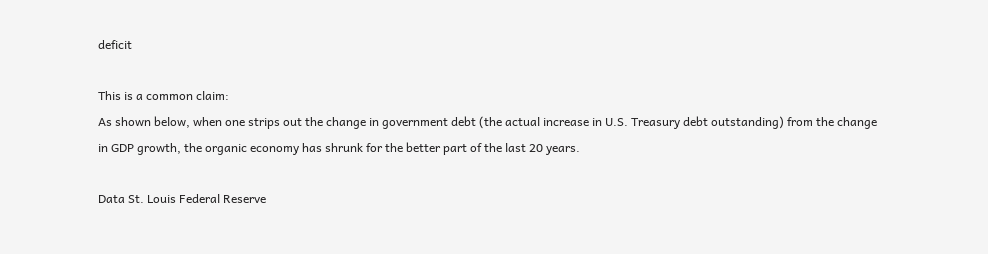deficit

This is a common claim:
As shown below, when one strips out the change in government debt (the actual increase in U.S. Treasury debt outstanding) from the change in GDP growth, the organic economy has shrunk for the better part of the last 20 years.

Data St. Louis Federal Reserve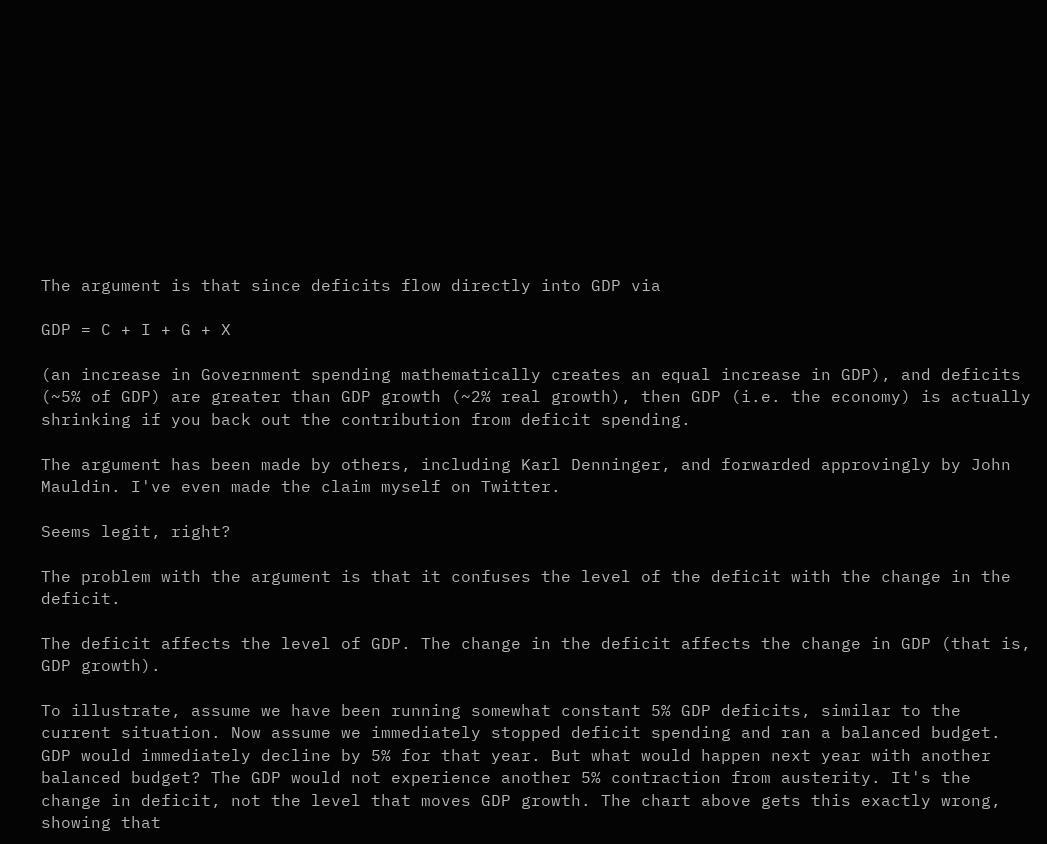The argument is that since deficits flow directly into GDP via

GDP = C + I + G + X

(an increase in Government spending mathematically creates an equal increase in GDP), and deficits (~5% of GDP) are greater than GDP growth (~2% real growth), then GDP (i.e. the economy) is actually shrinking if you back out the contribution from deficit spending.

The argument has been made by others, including Karl Denninger, and forwarded approvingly by John Mauldin. I've even made the claim myself on Twitter.

Seems legit, right?

The problem with the argument is that it confuses the level of the deficit with the change in the deficit.

The deficit affects the level of GDP. The change in the deficit affects the change in GDP (that is, GDP growth).

To illustrate, assume we have been running somewhat constant 5% GDP deficits, similar to the current situation. Now assume we immediately stopped deficit spending and ran a balanced budget. GDP would immediately decline by 5% for that year. But what would happen next year with another balanced budget? The GDP would not experience another 5% contraction from austerity. It's the change in deficit, not the level that moves GDP growth. The chart above gets this exactly wrong, showing that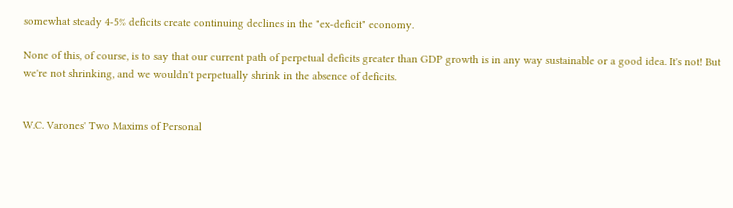somewhat steady 4-5% deficits create continuing declines in the "ex-deficit" economy.

None of this, of course, is to say that our current path of perpetual deficits greater than GDP growth is in any way sustainable or a good idea. It's not! But we're not shrinking, and we wouldn't perpetually shrink in the absence of deficits.


W.C. Varones' Two Maxims of Personal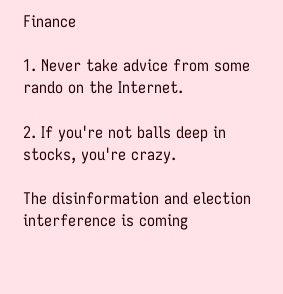Finance

1. Never take advice from some rando on the Internet.

2. If you're not balls deep in stocks, you're crazy.

The disinformation and election interference is coming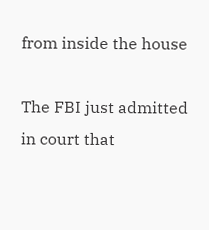from inside the house

The FBI just admitted in court that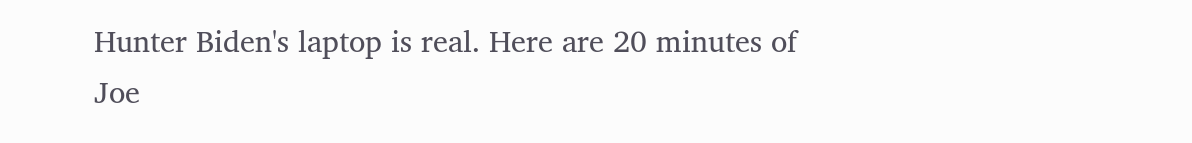Hunter Biden's laptop is real. Here are 20 minutes of Joe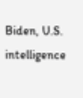Biden, U.S. intelligence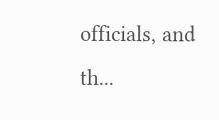officials, and th...